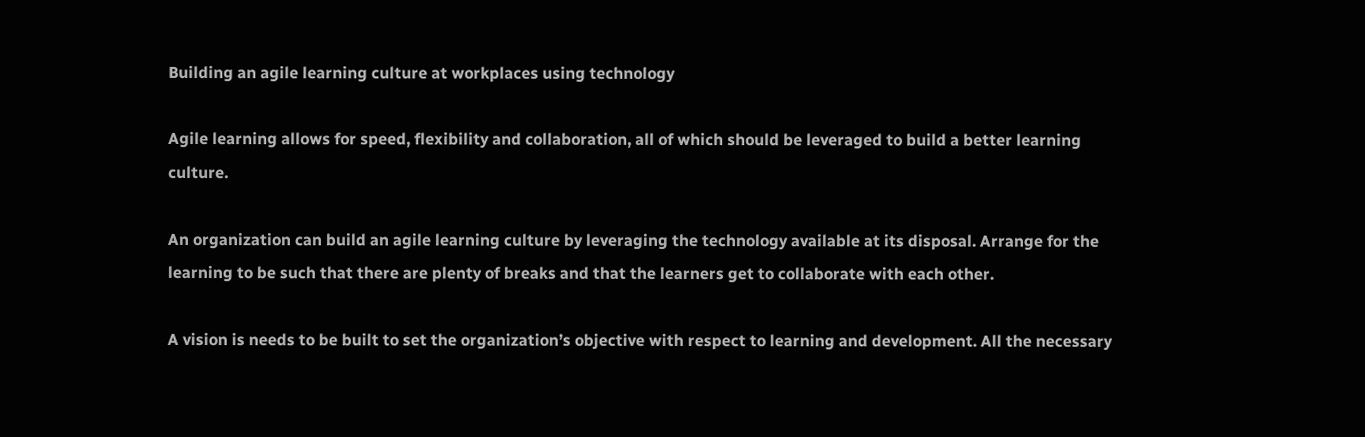Building an agile learning culture at workplaces using technology

Agile learning allows for speed, flexibility and collaboration, all of which should be leveraged to build a better learning culture.

An organization can build an agile learning culture by leveraging the technology available at its disposal. Arrange for the learning to be such that there are plenty of breaks and that the learners get to collaborate with each other.

A vision is needs to be built to set the organization’s objective with respect to learning and development. All the necessary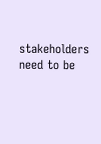stakeholders need to be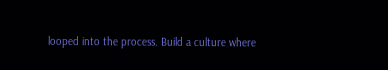looped into the process. Build a culture where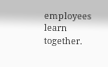employees learn together.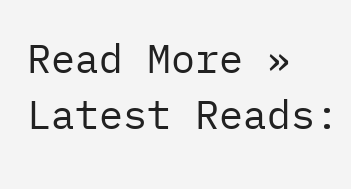Read More »
Latest Reads: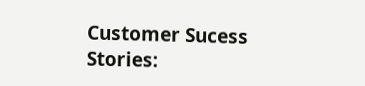Customer Sucess Stories: